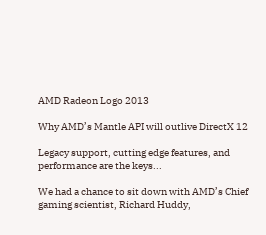AMD Radeon Logo 2013

Why AMD’s Mantle API will outlive DirectX 12

Legacy support, cutting edge features, and performance are the keys...

We had a chance to sit down with AMD’s Chief gaming scientist, Richard Huddy,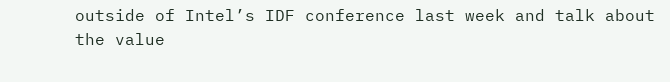outside of Intel’s IDF conference last week and talk about the value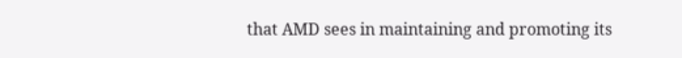that AMD sees in maintaining and promoting its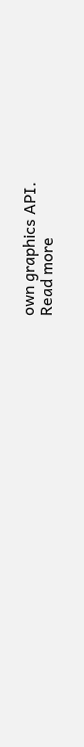own graphics API.
Read more